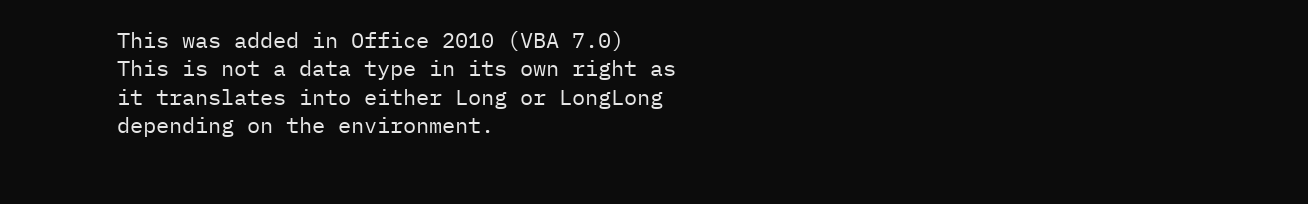This was added in Office 2010 (VBA 7.0)
This is not a data type in its own right as it translates into either Long or LongLong depending on the environment.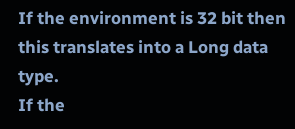If the environment is 32 bit then this translates into a Long data type.
If the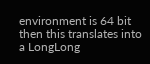environment is 64 bit then this translates into a LongLong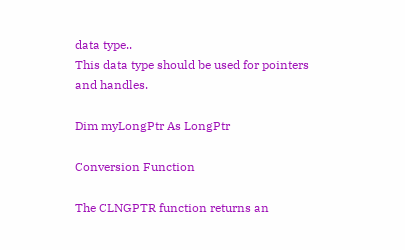data type..
This data type should be used for pointers and handles.

Dim myLongPtr As LongPtr

Conversion Function

The CLNGPTR function returns an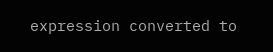expression converted to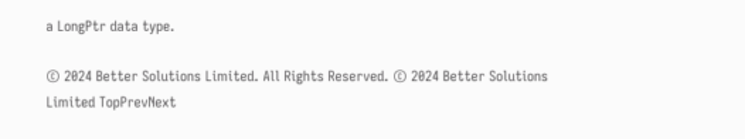a LongPtr data type.

© 2024 Better Solutions Limited. All Rights Reserved. © 2024 Better Solutions Limited TopPrevNext